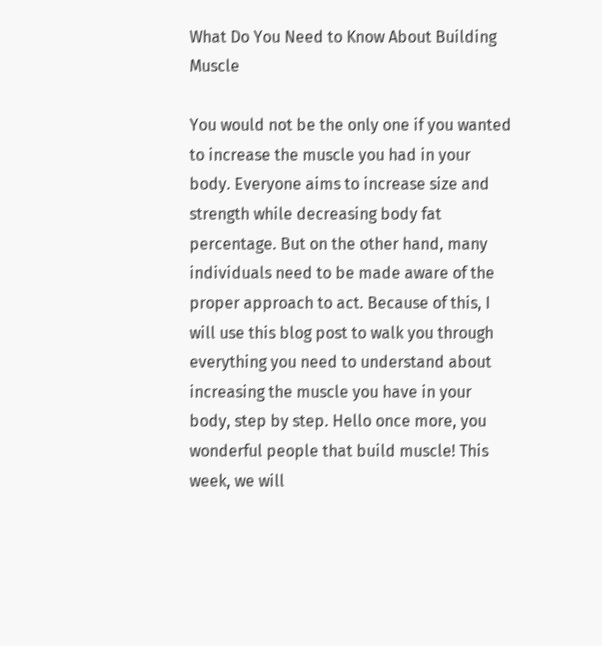What Do You Need to Know About Building Muscle

You would not be the only one if you wanted to increase the muscle you had in your body. Everyone aims to increase size and strength while decreasing body fat percentage. But on the other hand, many individuals need to be made aware of the proper approach to act. Because of this, I will use this blog post to walk you through everything you need to understand about increasing the muscle you have in your body, step by step. Hello once more, you wonderful people that build muscle! This week, we will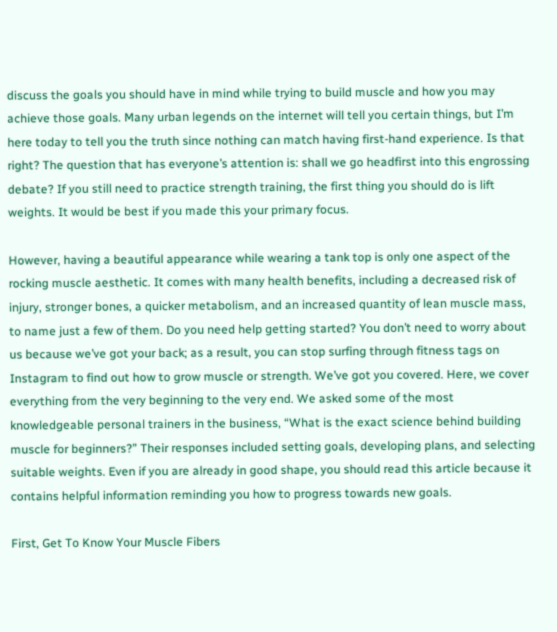discuss the goals you should have in mind while trying to build muscle and how you may achieve those goals. Many urban legends on the internet will tell you certain things, but I’m here today to tell you the truth since nothing can match having first-hand experience. Is that right? The question that has everyone’s attention is: shall we go headfirst into this engrossing debate? If you still need to practice strength training, the first thing you should do is lift weights. It would be best if you made this your primary focus.

However, having a beautiful appearance while wearing a tank top is only one aspect of the rocking muscle aesthetic. It comes with many health benefits, including a decreased risk of injury, stronger bones, a quicker metabolism, and an increased quantity of lean muscle mass, to name just a few of them. Do you need help getting started? You don’t need to worry about us because we’ve got your back; as a result, you can stop surfing through fitness tags on Instagram to find out how to grow muscle or strength. We’ve got you covered. Here, we cover everything from the very beginning to the very end. We asked some of the most knowledgeable personal trainers in the business, “What is the exact science behind building muscle for beginners?” Their responses included setting goals, developing plans, and selecting suitable weights. Even if you are already in good shape, you should read this article because it contains helpful information reminding you how to progress towards new goals.

First, Get To Know Your Muscle Fibers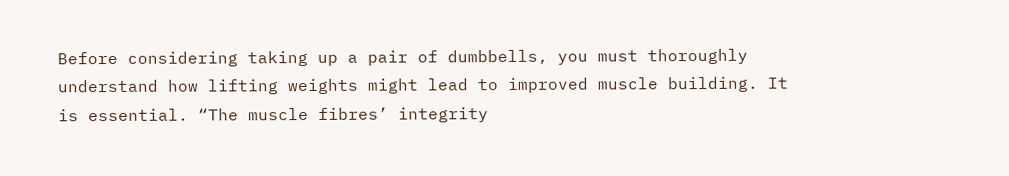Before considering taking up a pair of dumbbells, you must thoroughly understand how lifting weights might lead to improved muscle building. It is essential. “The muscle fibres’ integrity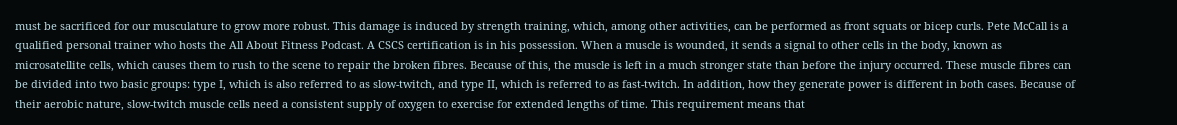must be sacrificed for our musculature to grow more robust. This damage is induced by strength training, which, among other activities, can be performed as front squats or bicep curls. Pete McCall is a qualified personal trainer who hosts the All About Fitness Podcast. A CSCS certification is in his possession. When a muscle is wounded, it sends a signal to other cells in the body, known as microsatellite cells, which causes them to rush to the scene to repair the broken fibres. Because of this, the muscle is left in a much stronger state than before the injury occurred. These muscle fibres can be divided into two basic groups: type I, which is also referred to as slow-twitch, and type II, which is referred to as fast-twitch. In addition, how they generate power is different in both cases. Because of their aerobic nature, slow-twitch muscle cells need a consistent supply of oxygen to exercise for extended lengths of time. This requirement means that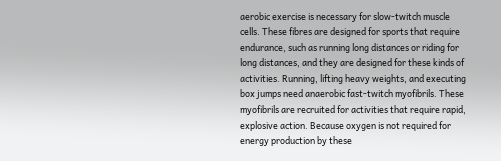aerobic exercise is necessary for slow-twitch muscle cells. These fibres are designed for sports that require endurance, such as running long distances or riding for long distances, and they are designed for these kinds of activities. Running, lifting heavy weights, and executing box jumps need anaerobic fast-twitch myofibrils. These myofibrils are recruited for activities that require rapid, explosive action. Because oxygen is not required for energy production by these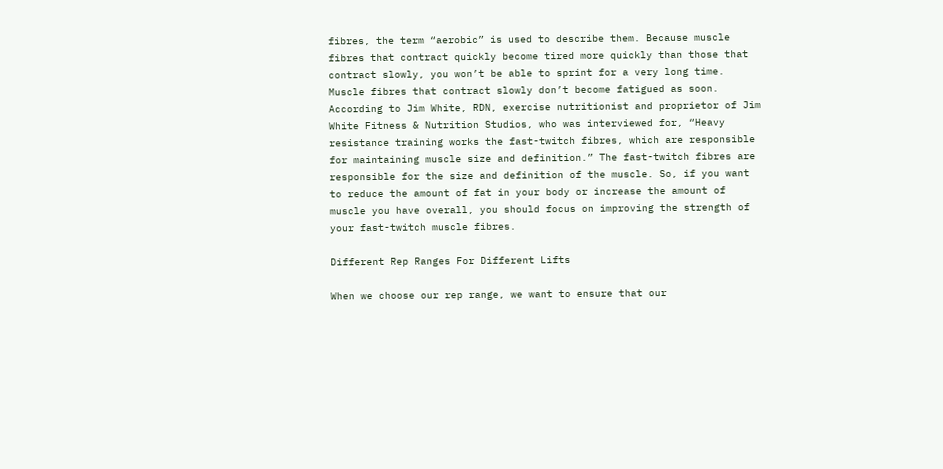fibres, the term “aerobic” is used to describe them. Because muscle fibres that contract quickly become tired more quickly than those that contract slowly, you won’t be able to sprint for a very long time. Muscle fibres that contract slowly don’t become fatigued as soon. According to Jim White, RDN, exercise nutritionist and proprietor of Jim White Fitness & Nutrition Studios, who was interviewed for, “Heavy resistance training works the fast-twitch fibres, which are responsible for maintaining muscle size and definition.” The fast-twitch fibres are responsible for the size and definition of the muscle. So, if you want to reduce the amount of fat in your body or increase the amount of muscle you have overall, you should focus on improving the strength of your fast-twitch muscle fibres.

Different Rep Ranges For Different Lifts

When we choose our rep range, we want to ensure that our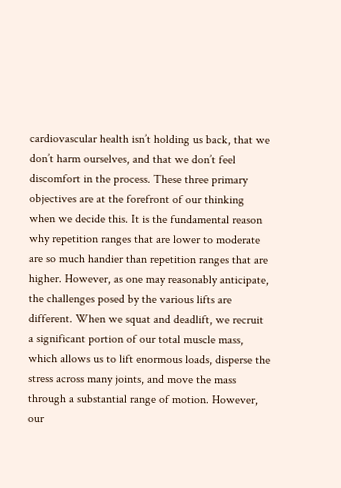cardiovascular health isn’t holding us back, that we don’t harm ourselves, and that we don’t feel discomfort in the process. These three primary objectives are at the forefront of our thinking when we decide this. It is the fundamental reason why repetition ranges that are lower to moderate are so much handier than repetition ranges that are higher. However, as one may reasonably anticipate, the challenges posed by the various lifts are different. When we squat and deadlift, we recruit a significant portion of our total muscle mass, which allows us to lift enormous loads, disperse the stress across many joints, and move the mass through a substantial range of motion. However, our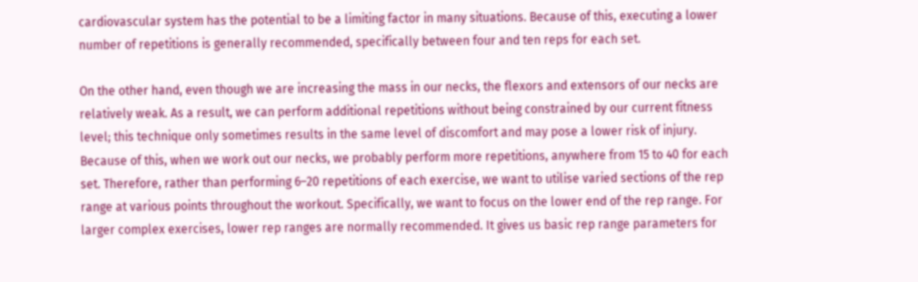cardiovascular system has the potential to be a limiting factor in many situations. Because of this, executing a lower number of repetitions is generally recommended, specifically between four and ten reps for each set.

On the other hand, even though we are increasing the mass in our necks, the flexors and extensors of our necks are relatively weak. As a result, we can perform additional repetitions without being constrained by our current fitness level; this technique only sometimes results in the same level of discomfort and may pose a lower risk of injury. Because of this, when we work out our necks, we probably perform more repetitions, anywhere from 15 to 40 for each set. Therefore, rather than performing 6–20 repetitions of each exercise, we want to utilise varied sections of the rep range at various points throughout the workout. Specifically, we want to focus on the lower end of the rep range. For larger complex exercises, lower rep ranges are normally recommended. It gives us basic rep range parameters for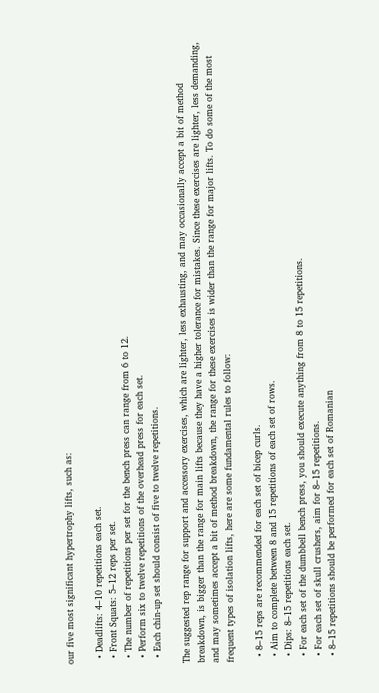our five most significant hypertrophy lifts, such as:

  • Deadlifts: 4–10 repetitions each set.
  • Front Squats: 5–12 reps per set.
  • The number of repetitions per set for the bench press can range from 6 to 12.
  • Perform six to twelve repetitions of the overhead press for each set.
  • Each chin-up set should consist of five to twelve repetitions.

The suggested rep range for support and accessory exercises, which are lighter, less exhausting, and may occasionally accept a bit of method breakdown, is bigger than the range for main lifts because they have a higher tolerance for mistakes. Since these exercises are lighter, less demanding, and may sometimes accept a bit of method breakdown, the range for these exercises is wider than the range for major lifts. To do some of the most frequent types of isolation lifts, here are some fundamental rules to follow:

  • 8–15 reps are recommended for each set of bicep curls.
  • Aim to complete between 8 and 15 repetitions of each set of rows.
  • Dips: 8–15 repetitions each set.
  • For each set of the dumbbell bench press, you should execute anything from 8 to 15 repetitions.
  • For each set of skull crushers, aim for 8–15 repetitions.
  • 8–15 repetitions should be performed for each set of Romanian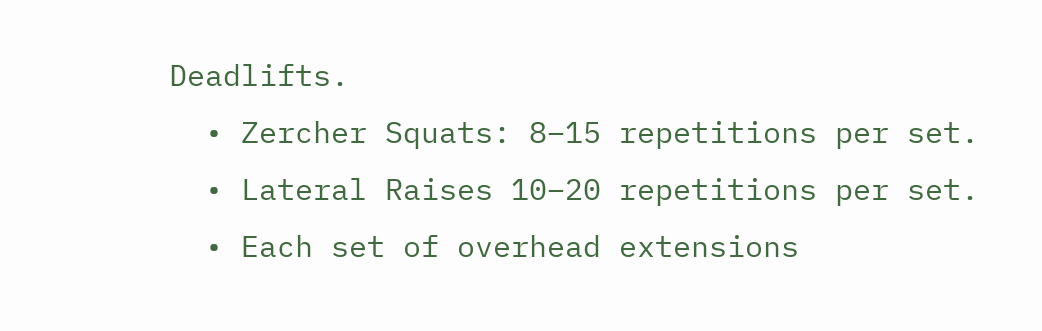Deadlifts.
  • Zercher Squats: 8–15 repetitions per set.
  • Lateral Raises 10–20 repetitions per set.
  • Each set of overhead extensions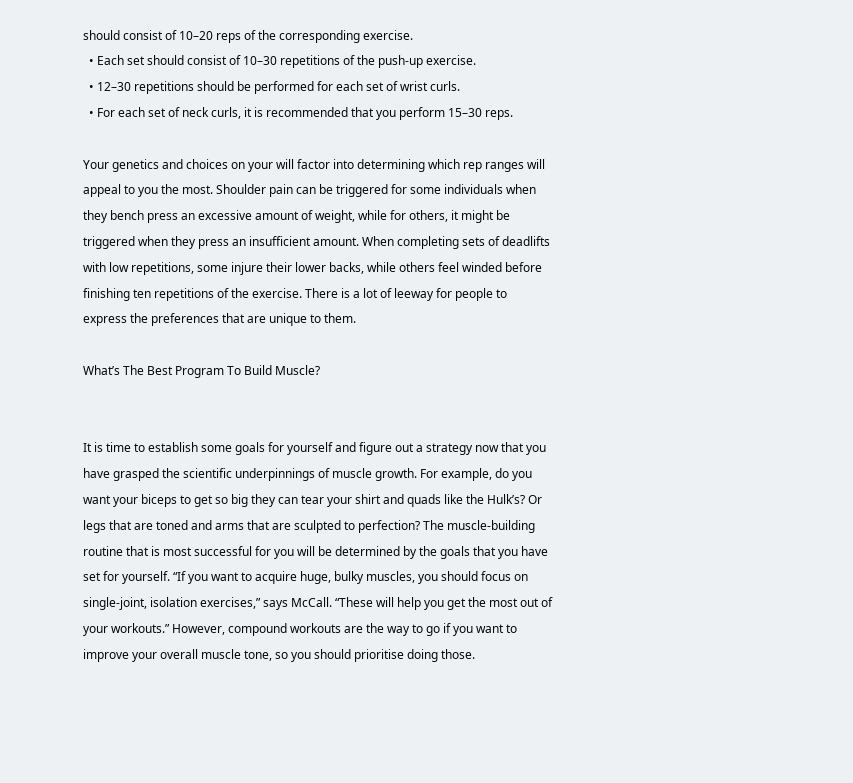should consist of 10–20 reps of the corresponding exercise.
  • Each set should consist of 10–30 repetitions of the push-up exercise.
  • 12–30 repetitions should be performed for each set of wrist curls.
  • For each set of neck curls, it is recommended that you perform 15–30 reps.

Your genetics and choices on your will factor into determining which rep ranges will appeal to you the most. Shoulder pain can be triggered for some individuals when they bench press an excessive amount of weight, while for others, it might be triggered when they press an insufficient amount. When completing sets of deadlifts with low repetitions, some injure their lower backs, while others feel winded before finishing ten repetitions of the exercise. There is a lot of leeway for people to express the preferences that are unique to them.

What’s The Best Program To Build Muscle?


It is time to establish some goals for yourself and figure out a strategy now that you have grasped the scientific underpinnings of muscle growth. For example, do you want your biceps to get so big they can tear your shirt and quads like the Hulk’s? Or legs that are toned and arms that are sculpted to perfection? The muscle-building routine that is most successful for you will be determined by the goals that you have set for yourself. “If you want to acquire huge, bulky muscles, you should focus on single-joint, isolation exercises,” says McCall. “These will help you get the most out of your workouts.” However, compound workouts are the way to go if you want to improve your overall muscle tone, so you should prioritise doing those.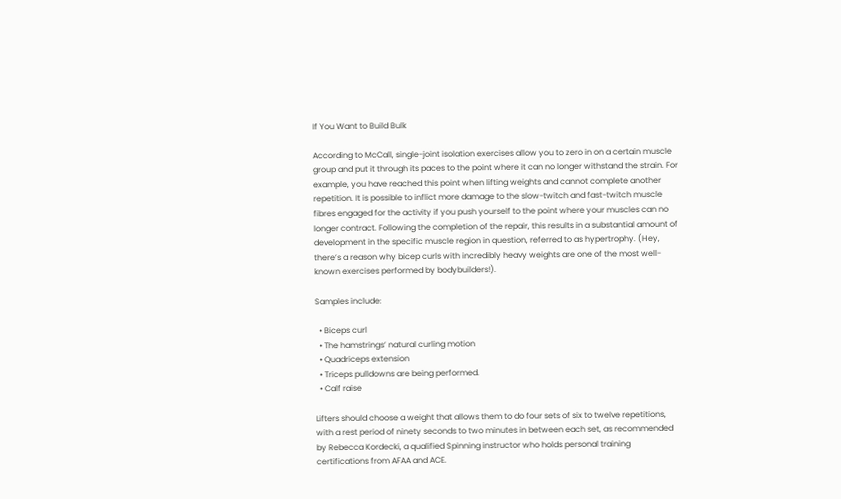If You Want to Build Bulk

According to McCall, single-joint isolation exercises allow you to zero in on a certain muscle group and put it through its paces to the point where it can no longer withstand the strain. For example, you have reached this point when lifting weights and cannot complete another repetition. It is possible to inflict more damage to the slow-twitch and fast-twitch muscle fibres engaged for the activity if you push yourself to the point where your muscles can no longer contract. Following the completion of the repair, this results in a substantial amount of development in the specific muscle region in question, referred to as hypertrophy. (Hey, there’s a reason why bicep curls with incredibly heavy weights are one of the most well-known exercises performed by bodybuilders!).

Samples include:

  • Biceps curl
  • The hamstrings’ natural curling motion
  • Quadriceps extension
  • Triceps pulldowns are being performed.
  • Calf raise

Lifters should choose a weight that allows them to do four sets of six to twelve repetitions, with a rest period of ninety seconds to two minutes in between each set, as recommended by Rebecca Kordecki, a qualified Spinning instructor who holds personal training certifications from AFAA and ACE.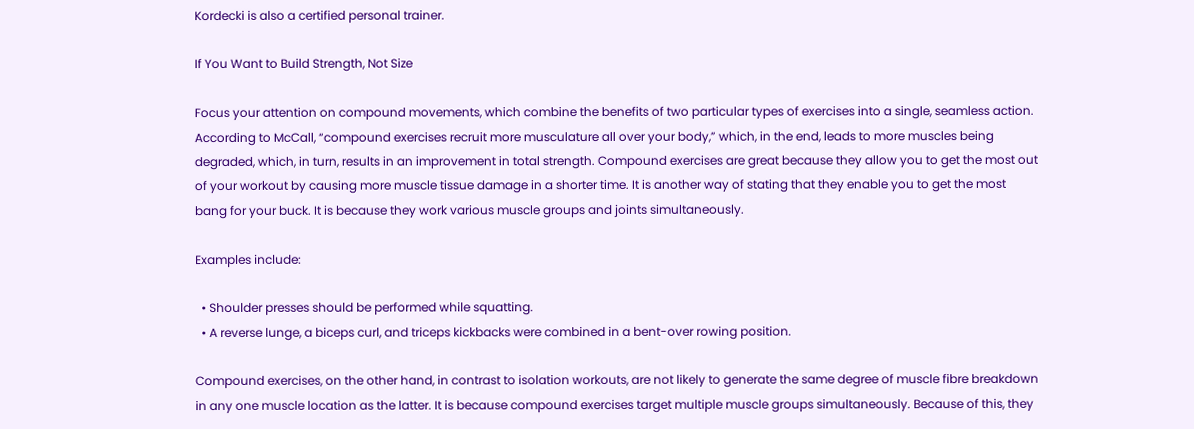Kordecki is also a certified personal trainer.

If You Want to Build Strength, Not Size

Focus your attention on compound movements, which combine the benefits of two particular types of exercises into a single, seamless action. According to McCall, “compound exercises recruit more musculature all over your body,” which, in the end, leads to more muscles being degraded, which, in turn, results in an improvement in total strength. Compound exercises are great because they allow you to get the most out of your workout by causing more muscle tissue damage in a shorter time. It is another way of stating that they enable you to get the most bang for your buck. It is because they work various muscle groups and joints simultaneously.

Examples include:

  • Shoulder presses should be performed while squatting.
  • A reverse lunge, a biceps curl, and triceps kickbacks were combined in a bent-over rowing position.

Compound exercises, on the other hand, in contrast to isolation workouts, are not likely to generate the same degree of muscle fibre breakdown in any one muscle location as the latter. It is because compound exercises target multiple muscle groups simultaneously. Because of this, they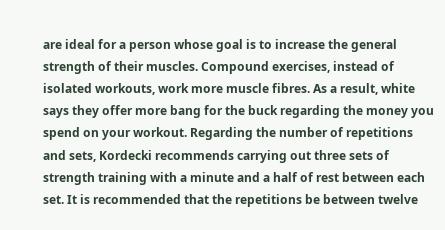are ideal for a person whose goal is to increase the general strength of their muscles. Compound exercises, instead of isolated workouts, work more muscle fibres. As a result, white says they offer more bang for the buck regarding the money you spend on your workout. Regarding the number of repetitions and sets, Kordecki recommends carrying out three sets of strength training with a minute and a half of rest between each set. It is recommended that the repetitions be between twelve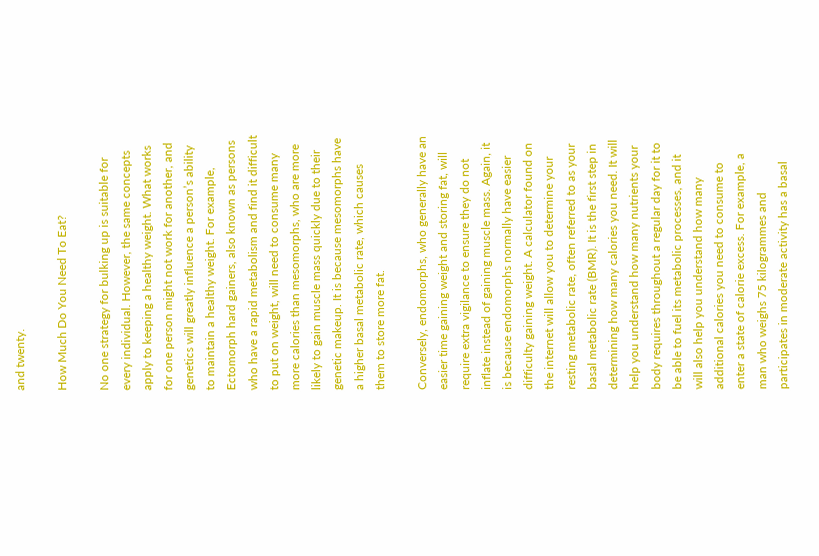and twenty.

How Much Do You Need To Eat?

No one strategy for bulking up is suitable for every individual. However, the same concepts apply to keeping a healthy weight. What works for one person might not work for another, and genetics will greatly influence a person’s ability to maintain a healthy weight. For example, Ectomorph hard gainers, also known as persons who have a rapid metabolism and find it difficult to put on weight, will need to consume many more calories than mesomorphs, who are more likely to gain muscle mass quickly due to their genetic makeup. It is because mesomorphs have a higher basal metabolic rate, which causes them to store more fat.

Conversely, endomorphs, who generally have an easier time gaining weight and storing fat, will require extra vigilance to ensure they do not inflate instead of gaining muscle mass. Again, it is because endomorphs normally have easier difficulty gaining weight. A calculator found on the internet will allow you to determine your resting metabolic rate, often referred to as your basal metabolic rate (BMR). It is the first step in determining how many calories you need. It will help you understand how many nutrients your body requires throughout a regular day for it to be able to fuel its metabolic processes, and it will also help you understand how many additional calories you need to consume to enter a state of calorie excess. For example, a man who weighs 75 kilogrammes and participates in moderate activity has a basal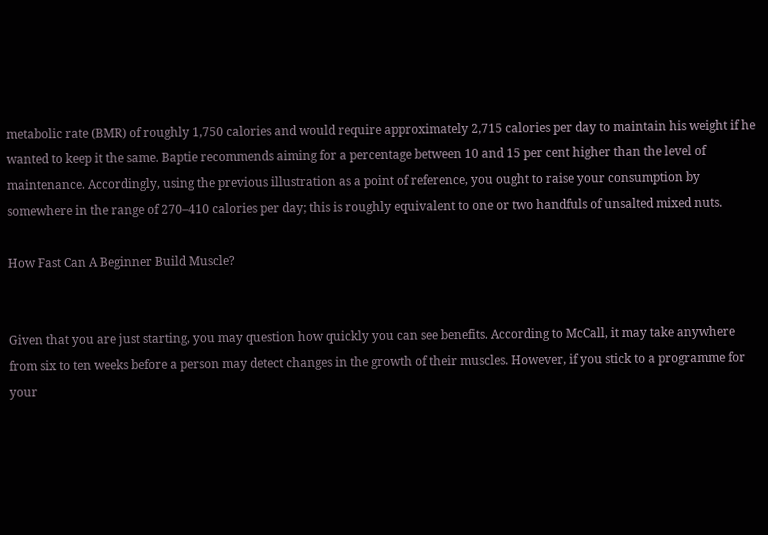metabolic rate (BMR) of roughly 1,750 calories and would require approximately 2,715 calories per day to maintain his weight if he wanted to keep it the same. Baptie recommends aiming for a percentage between 10 and 15 per cent higher than the level of maintenance. Accordingly, using the previous illustration as a point of reference, you ought to raise your consumption by somewhere in the range of 270–410 calories per day; this is roughly equivalent to one or two handfuls of unsalted mixed nuts.

How Fast Can A Beginner Build Muscle?


Given that you are just starting, you may question how quickly you can see benefits. According to McCall, it may take anywhere from six to ten weeks before a person may detect changes in the growth of their muscles. However, if you stick to a programme for your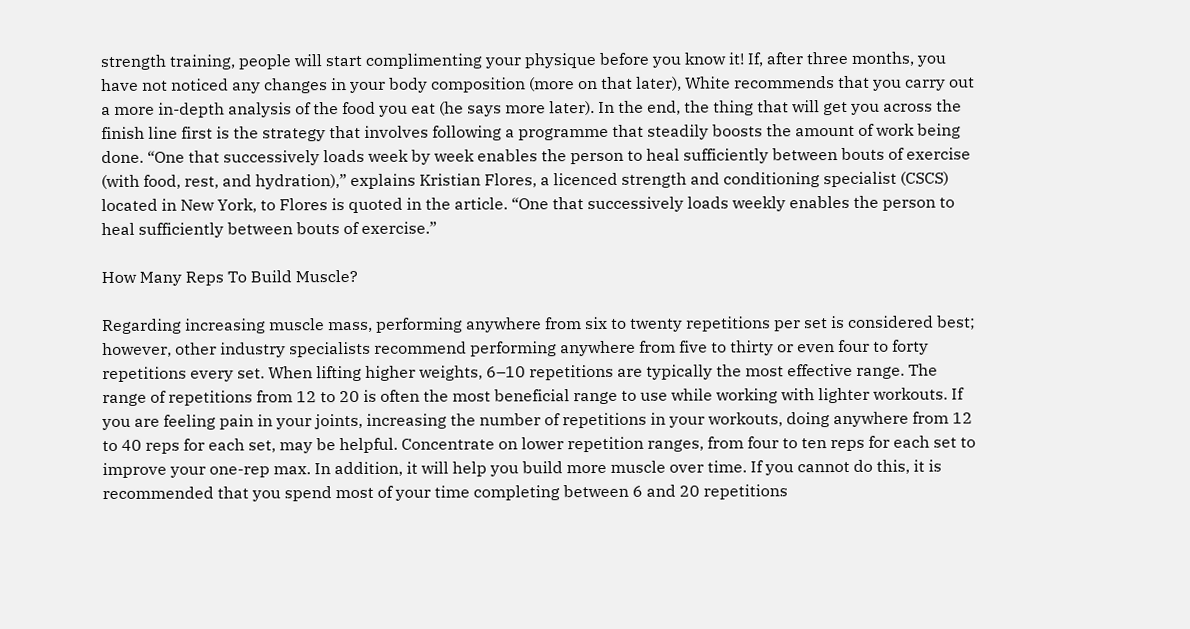strength training, people will start complimenting your physique before you know it! If, after three months, you have not noticed any changes in your body composition (more on that later), White recommends that you carry out a more in-depth analysis of the food you eat (he says more later). In the end, the thing that will get you across the finish line first is the strategy that involves following a programme that steadily boosts the amount of work being done. “One that successively loads week by week enables the person to heal sufficiently between bouts of exercise (with food, rest, and hydration),” explains Kristian Flores, a licenced strength and conditioning specialist (CSCS) located in New York, to Flores is quoted in the article. “One that successively loads weekly enables the person to heal sufficiently between bouts of exercise.”

How Many Reps To Build Muscle?

Regarding increasing muscle mass, performing anywhere from six to twenty repetitions per set is considered best; however, other industry specialists recommend performing anywhere from five to thirty or even four to forty repetitions every set. When lifting higher weights, 6–10 repetitions are typically the most effective range. The range of repetitions from 12 to 20 is often the most beneficial range to use while working with lighter workouts. If you are feeling pain in your joints, increasing the number of repetitions in your workouts, doing anywhere from 12 to 40 reps for each set, may be helpful. Concentrate on lower repetition ranges, from four to ten reps for each set to improve your one-rep max. In addition, it will help you build more muscle over time. If you cannot do this, it is recommended that you spend most of your time completing between 6 and 20 repetitions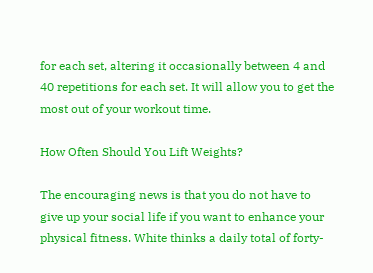for each set, altering it occasionally between 4 and 40 repetitions for each set. It will allow you to get the most out of your workout time.

How Often Should You Lift Weights?

The encouraging news is that you do not have to give up your social life if you want to enhance your physical fitness. White thinks a daily total of forty-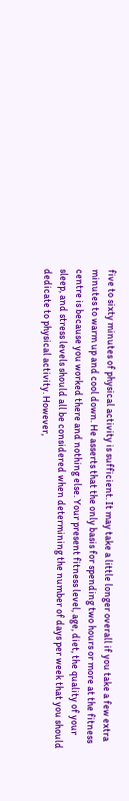five to sixty minutes of physical activity is sufficient. It may take a little longer overall if you take a few extra minutes to warm up and cool down. He asserts that the only basis for spending two hours or more at the fitness centre is because you worked there and nothing else. Your present fitness level, age, diet, the quality of your sleep, and stress levels should all be considered when determining the number of days per week that you should dedicate to physical activity. However,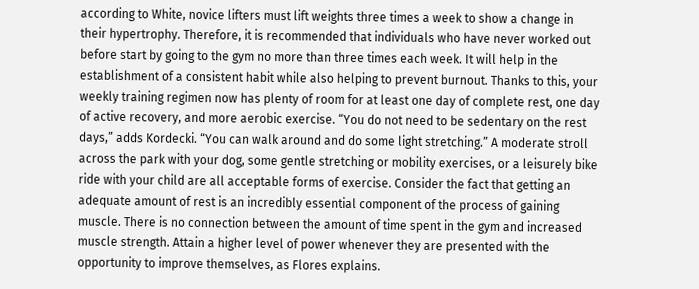according to White, novice lifters must lift weights three times a week to show a change in their hypertrophy. Therefore, it is recommended that individuals who have never worked out before start by going to the gym no more than three times each week. It will help in the establishment of a consistent habit while also helping to prevent burnout. Thanks to this, your weekly training regimen now has plenty of room for at least one day of complete rest, one day of active recovery, and more aerobic exercise. “You do not need to be sedentary on the rest days,” adds Kordecki. “You can walk around and do some light stretching.” A moderate stroll across the park with your dog, some gentle stretching or mobility exercises, or a leisurely bike ride with your child are all acceptable forms of exercise. Consider the fact that getting an adequate amount of rest is an incredibly essential component of the process of gaining muscle. There is no connection between the amount of time spent in the gym and increased muscle strength. Attain a higher level of power whenever they are presented with the opportunity to improve themselves, as Flores explains.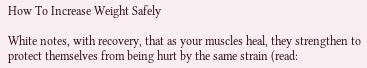How To Increase Weight Safely

White notes, with recovery, that as your muscles heal, they strengthen to protect themselves from being hurt by the same strain (read: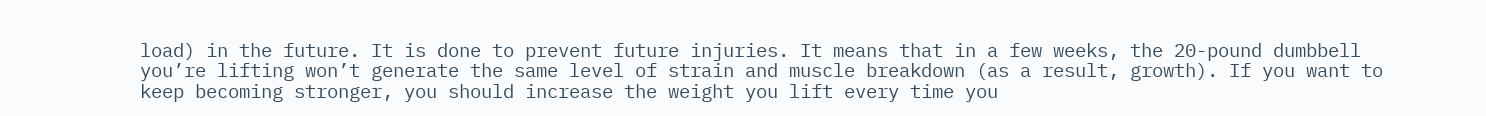load) in the future. It is done to prevent future injuries. It means that in a few weeks, the 20-pound dumbbell you’re lifting won’t generate the same level of strain and muscle breakdown (as a result, growth). If you want to keep becoming stronger, you should increase the weight you lift every time you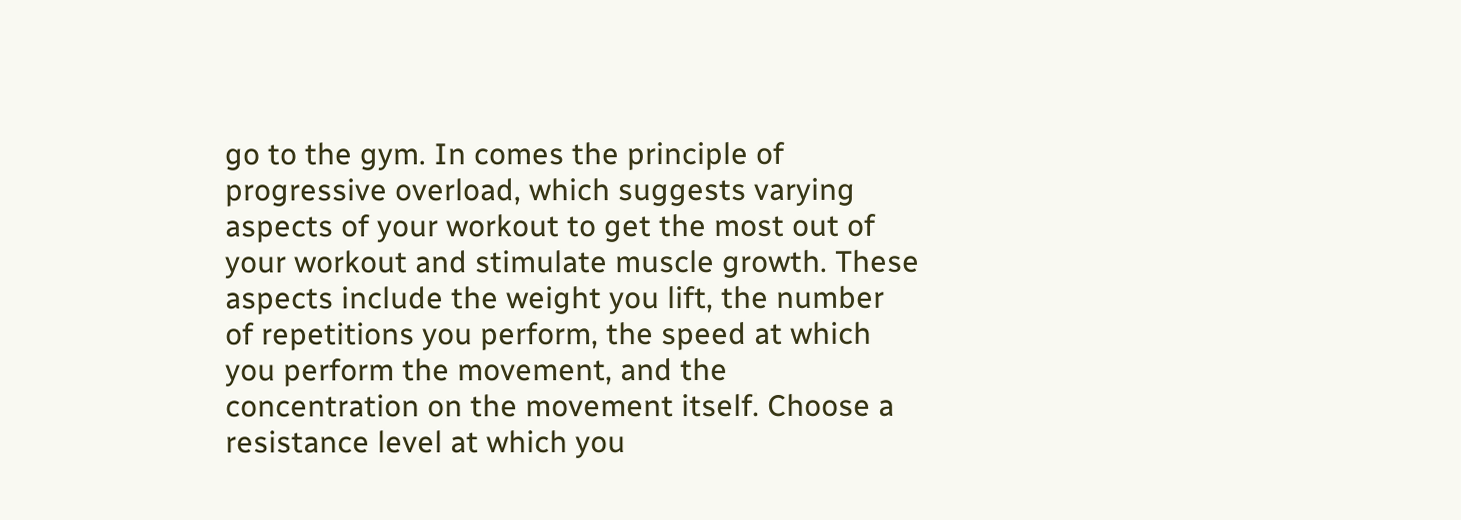go to the gym. In comes the principle of progressive overload, which suggests varying aspects of your workout to get the most out of your workout and stimulate muscle growth. These aspects include the weight you lift, the number of repetitions you perform, the speed at which you perform the movement, and the concentration on the movement itself. Choose a resistance level at which you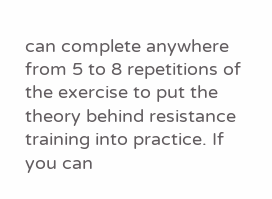can complete anywhere from 5 to 8 repetitions of the exercise to put the theory behind resistance training into practice. If you can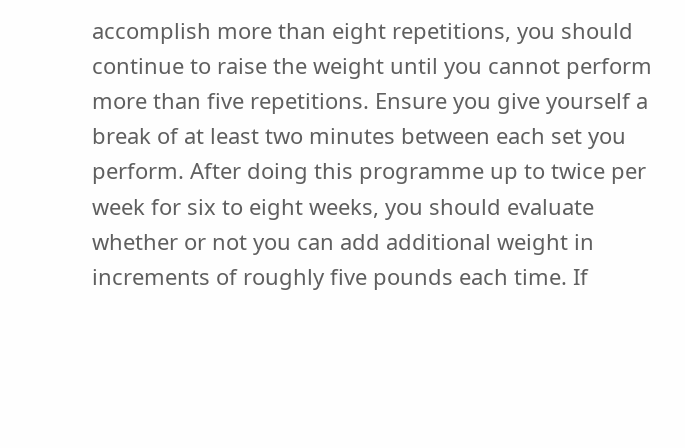accomplish more than eight repetitions, you should continue to raise the weight until you cannot perform more than five repetitions. Ensure you give yourself a break of at least two minutes between each set you perform. After doing this programme up to twice per week for six to eight weeks, you should evaluate whether or not you can add additional weight in increments of roughly five pounds each time. If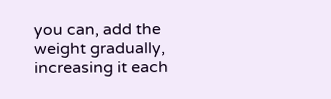you can, add the weight gradually, increasing it each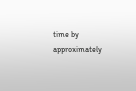time by approximately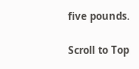five pounds.

Scroll to Top